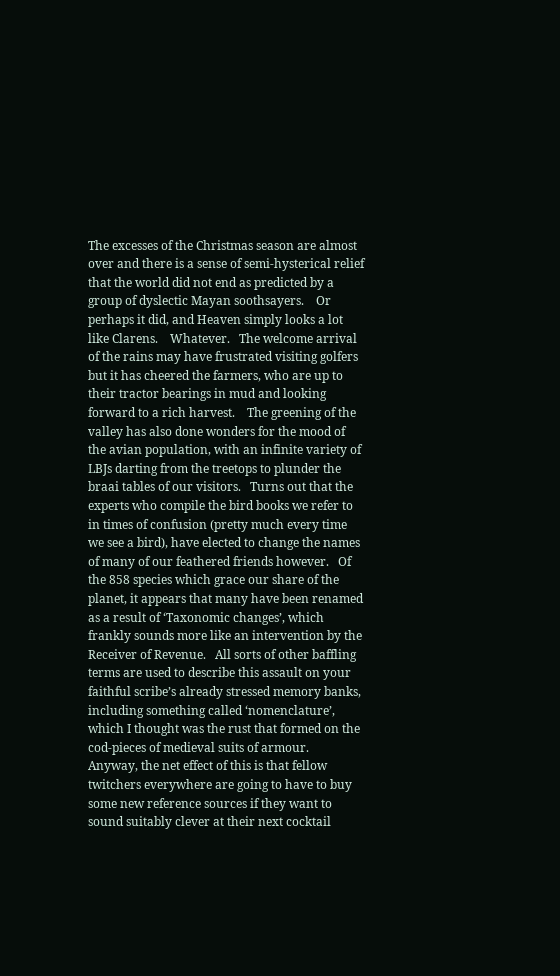The excesses of the Christmas season are almost over and there is a sense of semi-hysterical relief that the world did not end as predicted by a group of dyslectic Mayan soothsayers.    Or perhaps it did, and Heaven simply looks a lot like Clarens.    Whatever.   The welcome arrival of the rains may have frustrated visiting golfers but it has cheered the farmers, who are up to their tractor bearings in mud and looking forward to a rich harvest.    The greening of the valley has also done wonders for the mood of the avian population, with an infinite variety of LBJs darting from the treetops to plunder the braai tables of our visitors.   Turns out that the experts who compile the bird books we refer to in times of confusion (pretty much every time we see a bird), have elected to change the names of many of our feathered friends however.   Of the 858 species which grace our share of the planet, it appears that many have been renamed as a result of ‘Taxonomic changes’, which frankly sounds more like an intervention by the Receiver of Revenue.   All sorts of other baffling terms are used to describe this assault on your faithful scribe’s already stressed memory banks, including something called ‘nomenclature’, which I thought was the rust that formed on the cod-pieces of medieval suits of armour.   Anyway, the net effect of this is that fellow twitchers everywhere are going to have to buy some new reference sources if they want to sound suitably clever at their next cocktail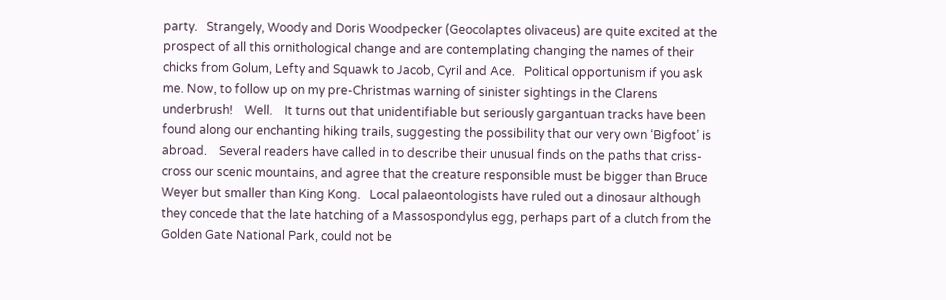party.   Strangely, Woody and Doris Woodpecker (Geocolaptes olivaceus) are quite excited at the prospect of all this ornithological change and are contemplating changing the names of their chicks from Golum, Lefty and Squawk to Jacob, Cyril and Ace.   Political opportunism if you ask me. Now, to follow up on my pre-Christmas warning of sinister sightings in the Clarens underbrush!    Well.    It turns out that unidentifiable but seriously gargantuan tracks have been found along our enchanting hiking trails, suggesting the possibility that our very own ‘Bigfoot’ is abroad.    Several readers have called in to describe their unusual finds on the paths that criss-cross our scenic mountains, and agree that the creature responsible must be bigger than Bruce Weyer but smaller than King Kong.   Local palaeontologists have ruled out a dinosaur although they concede that the late hatching of a Massospondylus egg, perhaps part of a clutch from the Golden Gate National Park, could not be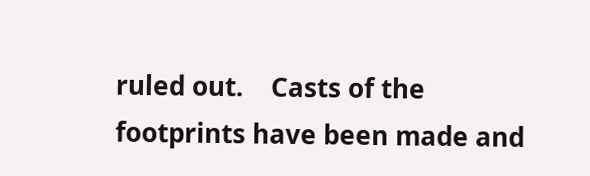ruled out.    Casts of the footprints have been made and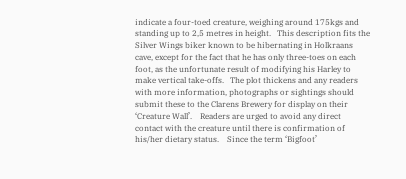indicate a four-toed creature, weighing around 175kgs and standing up to 2,5 metres in height.   This description fits the Silver Wings biker known to be hibernating in Holkraans cave, except for the fact that he has only three-toes on each foot, as the unfortunate result of modifying his Harley to make vertical take-offs.   The plot thickens and any readers with more information, photographs or sightings should submit these to the Clarens Brewery for display on their ‘Creature Wall’.    Readers are urged to avoid any direct contact with the creature until there is confirmation of his/her dietary status.    Since the term ‘Bigfoot’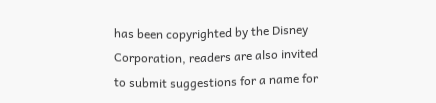has been copyrighted by the Disney Corporation, readers are also invited to submit suggestions for a name for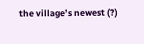the village’s newest (?)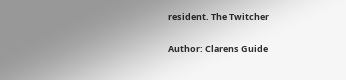resident. The Twitcher

Author: Clarens Guide